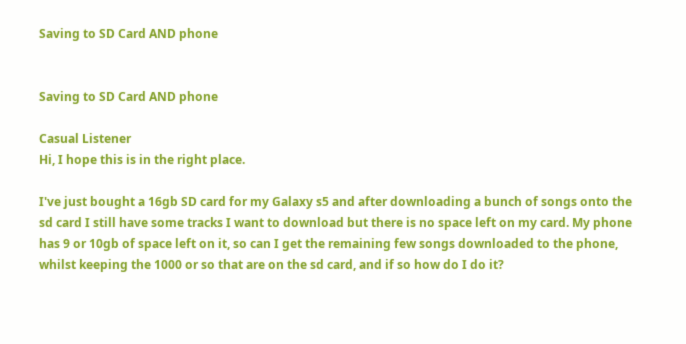Saving to SD Card AND phone


Saving to SD Card AND phone

Casual Listener
Hi, I hope this is in the right place.

I've just bought a 16gb SD card for my Galaxy s5 and after downloading a bunch of songs onto the sd card I still have some tracks I want to download but there is no space left on my card. My phone has 9 or 10gb of space left on it, so can I get the remaining few songs downloaded to the phone, whilst keeping the 1000 or so that are on the sd card, and if so how do I do it?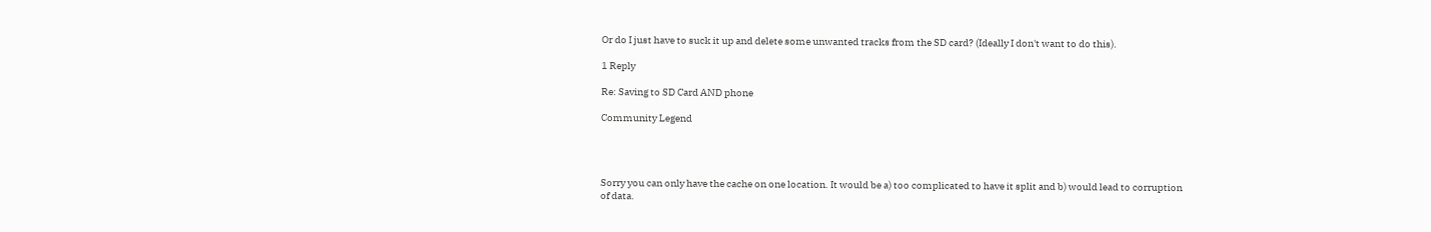Or do I just have to suck it up and delete some unwanted tracks from the SD card? (Ideally I don't want to do this).

1 Reply

Re: Saving to SD Card AND phone

Community Legend




Sorry you can only have the cache on one location. It would be a) too complicated to have it split and b) would lead to corruption of data.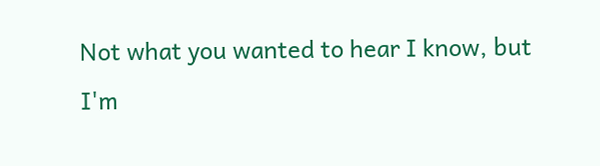Not what you wanted to hear I know, but I'm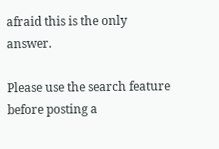afraid this is the only answer.

Please use the search feature before posting a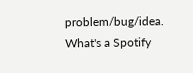problem/bug/idea.
What's a Spotify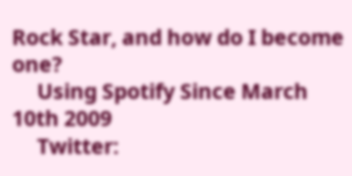Rock Star, and how do I become one?
     Using Spotify Since March 10th 2009
     Twitter: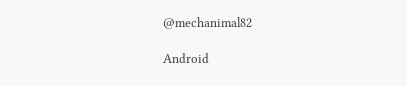@mechanimal82

Android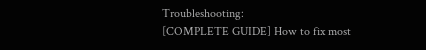Troubleshooting:
[COMPLETE GUIDE] How to fix most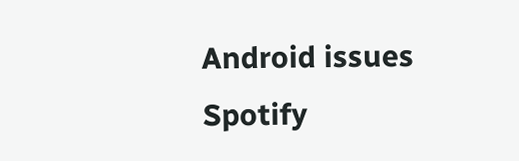Android issues
Spotify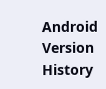Android Version History